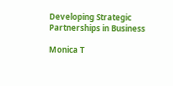Developing Strategic Partnerships in Business

Monica T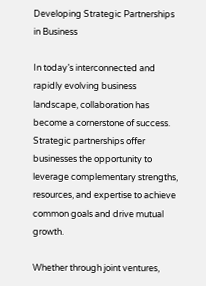Developing Strategic Partnerships in Business

In today’s interconnected and rapidly evolving business landscape, collaboration has become a cornerstone of success. Strategic partnerships offer businesses the opportunity to leverage complementary strengths, resources, and expertise to achieve common goals and drive mutual growth.

Whether through joint ventures,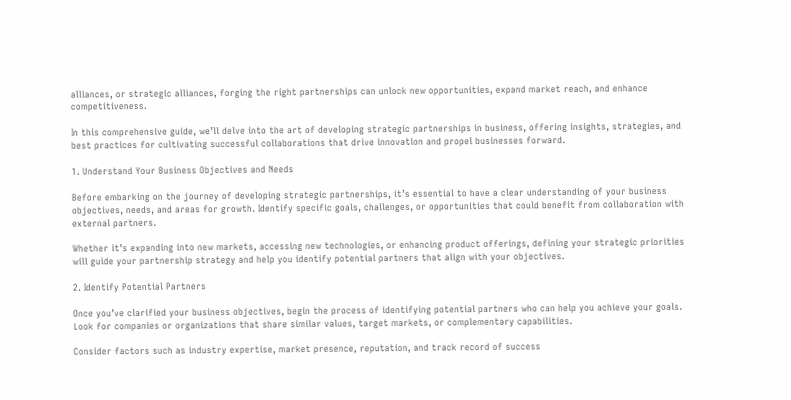alliances, or strategic alliances, forging the right partnerships can unlock new opportunities, expand market reach, and enhance competitiveness.

In this comprehensive guide, we’ll delve into the art of developing strategic partnerships in business, offering insights, strategies, and best practices for cultivating successful collaborations that drive innovation and propel businesses forward.

1. Understand Your Business Objectives and Needs

Before embarking on the journey of developing strategic partnerships, it’s essential to have a clear understanding of your business objectives, needs, and areas for growth. Identify specific goals, challenges, or opportunities that could benefit from collaboration with external partners.

Whether it’s expanding into new markets, accessing new technologies, or enhancing product offerings, defining your strategic priorities will guide your partnership strategy and help you identify potential partners that align with your objectives.

2. Identify Potential Partners

Once you’ve clarified your business objectives, begin the process of identifying potential partners who can help you achieve your goals. Look for companies or organizations that share similar values, target markets, or complementary capabilities.

Consider factors such as industry expertise, market presence, reputation, and track record of success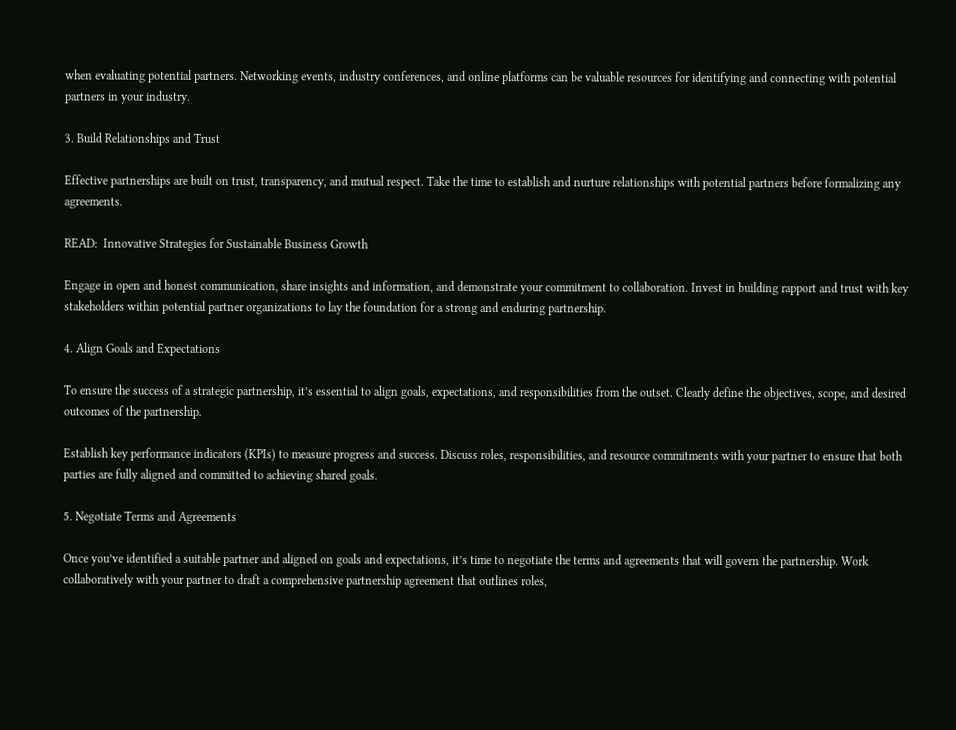when evaluating potential partners. Networking events, industry conferences, and online platforms can be valuable resources for identifying and connecting with potential partners in your industry.

3. Build Relationships and Trust

Effective partnerships are built on trust, transparency, and mutual respect. Take the time to establish and nurture relationships with potential partners before formalizing any agreements.

READ:  Innovative Strategies for Sustainable Business Growth

Engage in open and honest communication, share insights and information, and demonstrate your commitment to collaboration. Invest in building rapport and trust with key stakeholders within potential partner organizations to lay the foundation for a strong and enduring partnership.

4. Align Goals and Expectations

To ensure the success of a strategic partnership, it’s essential to align goals, expectations, and responsibilities from the outset. Clearly define the objectives, scope, and desired outcomes of the partnership.

Establish key performance indicators (KPIs) to measure progress and success. Discuss roles, responsibilities, and resource commitments with your partner to ensure that both parties are fully aligned and committed to achieving shared goals.

5. Negotiate Terms and Agreements

Once you’ve identified a suitable partner and aligned on goals and expectations, it’s time to negotiate the terms and agreements that will govern the partnership. Work collaboratively with your partner to draft a comprehensive partnership agreement that outlines roles,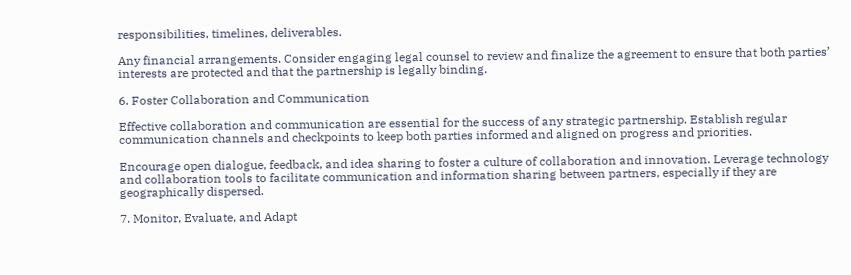responsibilities, timelines, deliverables.

Any financial arrangements. Consider engaging legal counsel to review and finalize the agreement to ensure that both parties’ interests are protected and that the partnership is legally binding.

6. Foster Collaboration and Communication

Effective collaboration and communication are essential for the success of any strategic partnership. Establish regular communication channels and checkpoints to keep both parties informed and aligned on progress and priorities.

Encourage open dialogue, feedback, and idea sharing to foster a culture of collaboration and innovation. Leverage technology and collaboration tools to facilitate communication and information sharing between partners, especially if they are geographically dispersed.

7. Monitor, Evaluate, and Adapt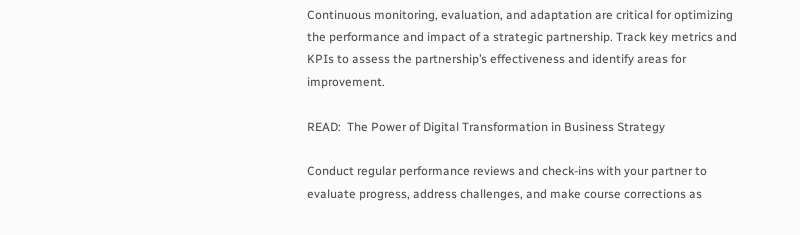Continuous monitoring, evaluation, and adaptation are critical for optimizing the performance and impact of a strategic partnership. Track key metrics and KPIs to assess the partnership’s effectiveness and identify areas for improvement.

READ:  The Power of Digital Transformation in Business Strategy

Conduct regular performance reviews and check-ins with your partner to evaluate progress, address challenges, and make course corrections as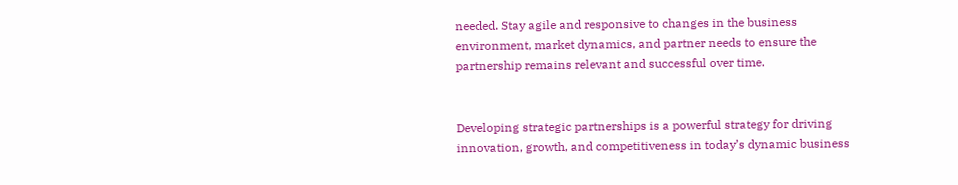needed. Stay agile and responsive to changes in the business environment, market dynamics, and partner needs to ensure the partnership remains relevant and successful over time.


Developing strategic partnerships is a powerful strategy for driving innovation, growth, and competitiveness in today’s dynamic business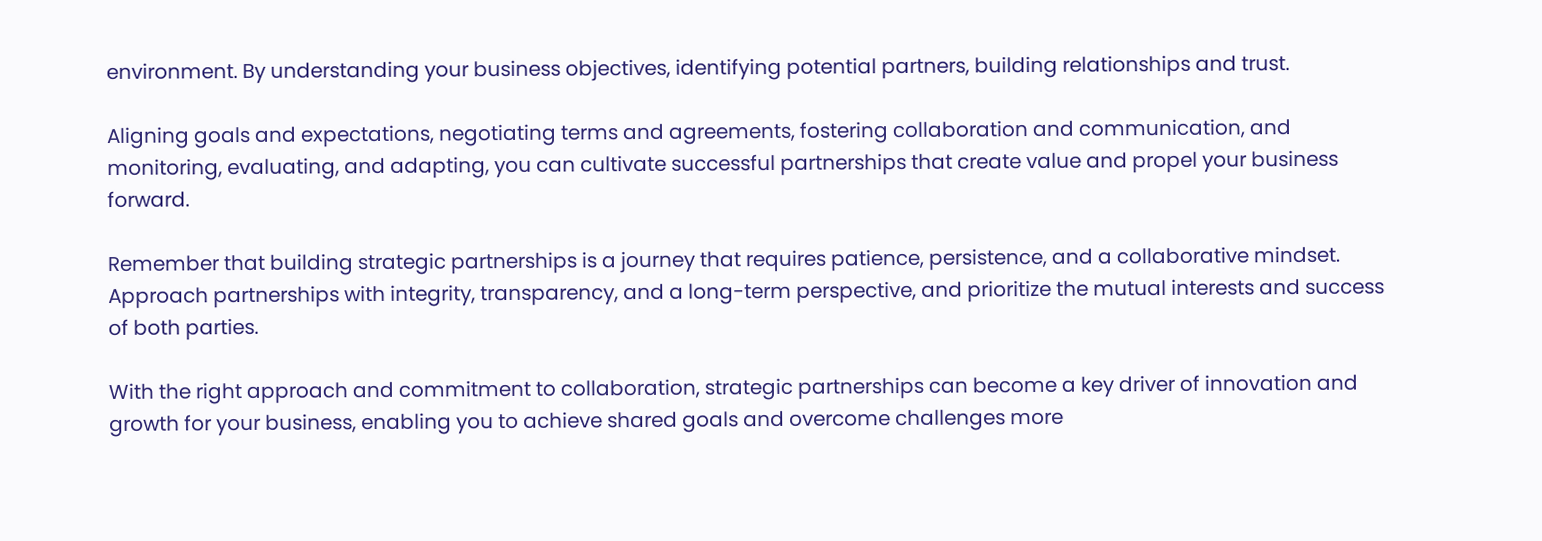environment. By understanding your business objectives, identifying potential partners, building relationships and trust.

Aligning goals and expectations, negotiating terms and agreements, fostering collaboration and communication, and monitoring, evaluating, and adapting, you can cultivate successful partnerships that create value and propel your business forward.

Remember that building strategic partnerships is a journey that requires patience, persistence, and a collaborative mindset. Approach partnerships with integrity, transparency, and a long-term perspective, and prioritize the mutual interests and success of both parties.

With the right approach and commitment to collaboration, strategic partnerships can become a key driver of innovation and growth for your business, enabling you to achieve shared goals and overcome challenges more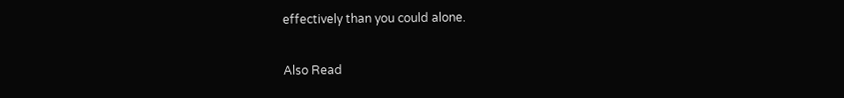effectively than you could alone.

Also Read